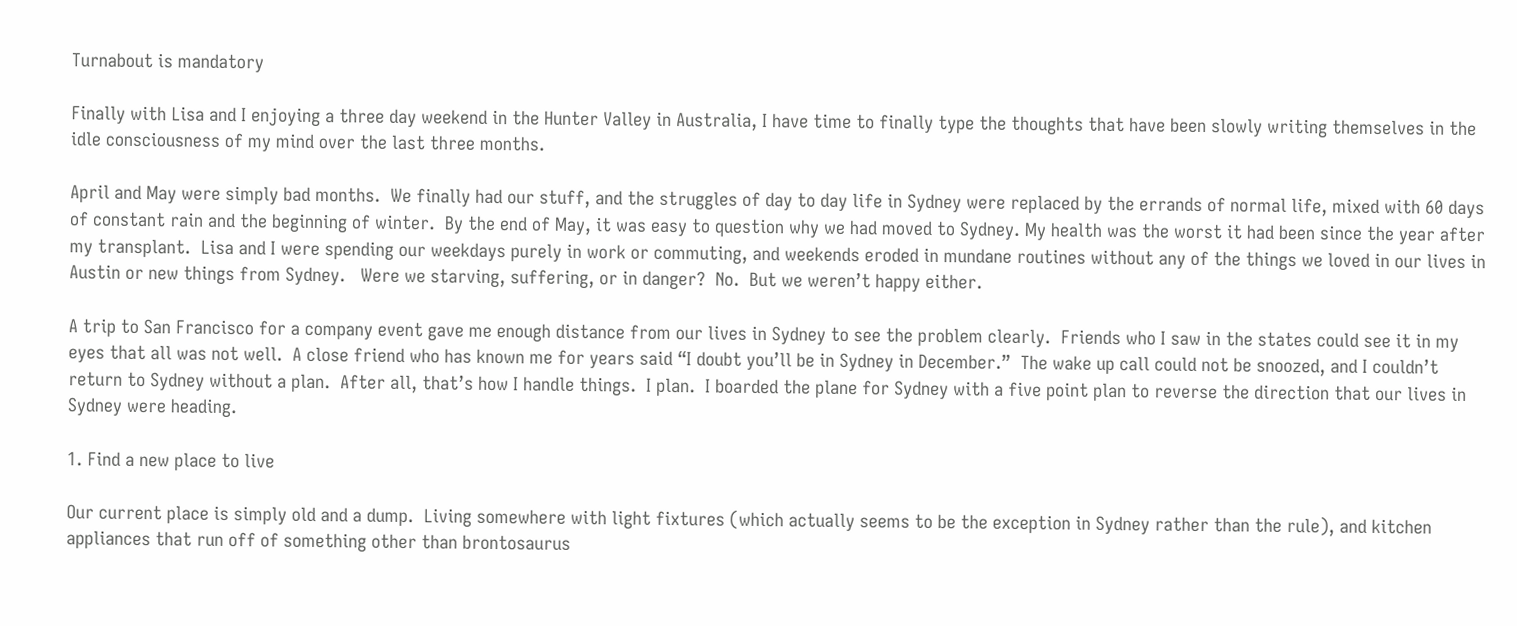Turnabout is mandatory

Finally with Lisa and I enjoying a three day weekend in the Hunter Valley in Australia, I have time to finally type the thoughts that have been slowly writing themselves in the idle consciousness of my mind over the last three months.

April and May were simply bad months.  We finally had our stuff, and the struggles of day to day life in Sydney were replaced by the errands of normal life, mixed with 60 days of constant rain and the beginning of winter.  By the end of May, it was easy to question why we had moved to Sydney. My health was the worst it had been since the year after my transplant.  Lisa and I were spending our weekdays purely in work or commuting, and weekends eroded in mundane routines without any of the things we loved in our lives in Austin or new things from Sydney.   Were we starving, suffering, or in danger?  No.  But we weren’t happy either.

A trip to San Francisco for a company event gave me enough distance from our lives in Sydney to see the problem clearly.  Friends who I saw in the states could see it in my eyes that all was not well.  A close friend who has known me for years said “I doubt you’ll be in Sydney in December.”  The wake up call could not be snoozed, and I couldn’t return to Sydney without a plan.  After all, that’s how I handle things.  I plan.  I boarded the plane for Sydney with a five point plan to reverse the direction that our lives in Sydney were heading.

1. Find a new place to live

Our current place is simply old and a dump.  Living somewhere with light fixtures (which actually seems to be the exception in Sydney rather than the rule), and kitchen appliances that run off of something other than brontosaurus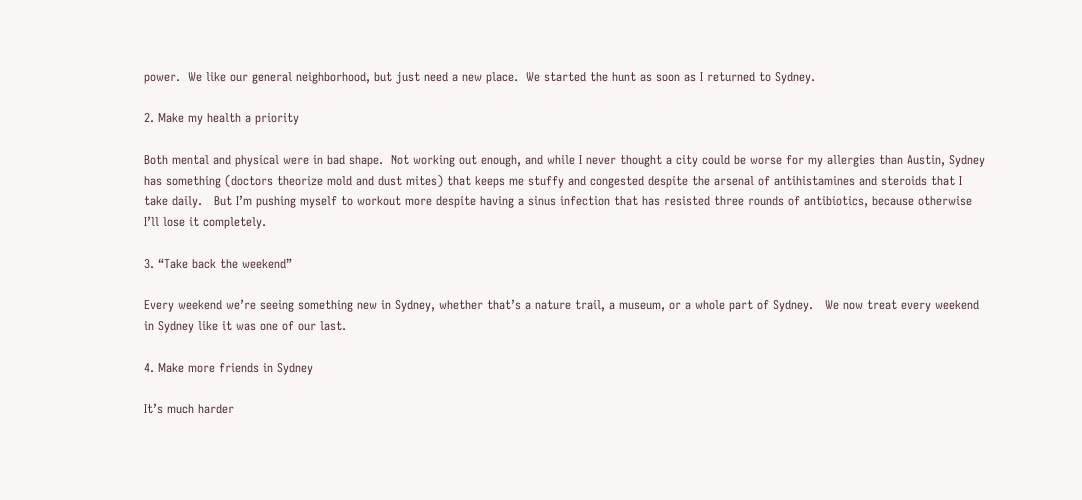power.  We like our general neighborhood, but just need a new place.  We started the hunt as soon as I returned to Sydney.

2. Make my health a priority

Both mental and physical were in bad shape.  Not working out enough, and while I never thought a city could be worse for my allergies than Austin, Sydney has something (doctors theorize mold and dust mites) that keeps me stuffy and congested despite the arsenal of antihistamines and steroids that I take daily.   But I’m pushing myself to workout more despite having a sinus infection that has resisted three rounds of antibiotics, because otherwise I’ll lose it completely.

3. “Take back the weekend”

Every weekend we’re seeing something new in Sydney, whether that’s a nature trail, a museum, or a whole part of Sydney.   We now treat every weekend in Sydney like it was one of our last.

4. Make more friends in Sydney

It’s much harder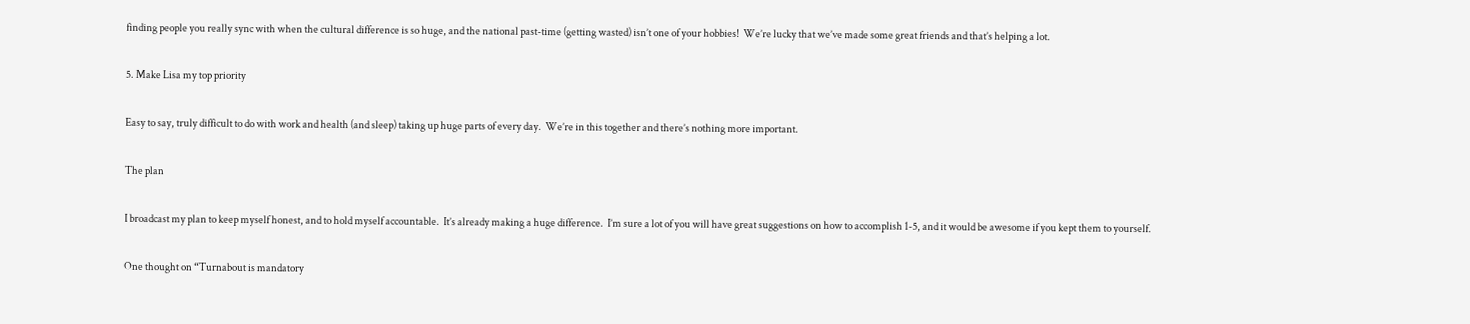finding people you really sync with when the cultural difference is so huge, and the national past-time (getting wasted) isn’t one of your hobbies!  We’re lucky that we’ve made some great friends and that’s helping a lot.

5. Make Lisa my top priority

Easy to say, truly difficult to do with work and health (and sleep) taking up huge parts of every day.  We’re in this together and there’s nothing more important.

The plan

I broadcast my plan to keep myself honest, and to hold myself accountable.  It’s already making a huge difference.  I’m sure a lot of you will have great suggestions on how to accomplish 1-5, and it would be awesome if you kept them to yourself.

One thought on “Turnabout is mandatory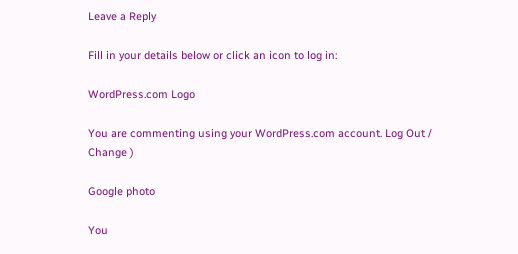Leave a Reply

Fill in your details below or click an icon to log in:

WordPress.com Logo

You are commenting using your WordPress.com account. Log Out /  Change )

Google photo

You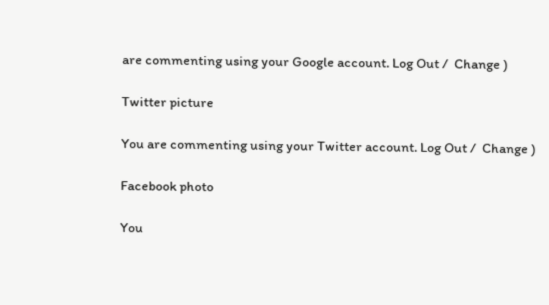are commenting using your Google account. Log Out /  Change )

Twitter picture

You are commenting using your Twitter account. Log Out /  Change )

Facebook photo

You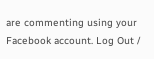are commenting using your Facebook account. Log Out /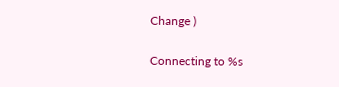Change )

Connecting to %s